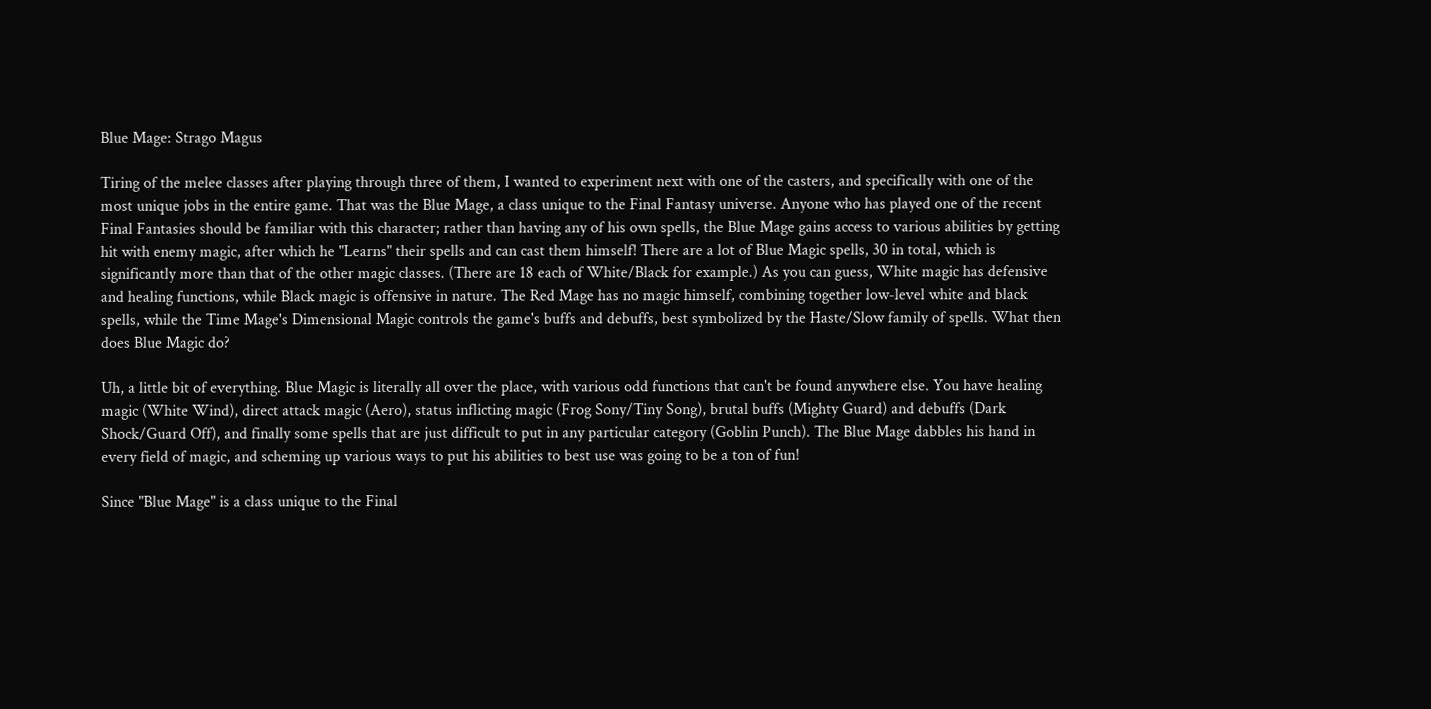Blue Mage: Strago Magus

Tiring of the melee classes after playing through three of them, I wanted to experiment next with one of the casters, and specifically with one of the most unique jobs in the entire game. That was the Blue Mage, a class unique to the Final Fantasy universe. Anyone who has played one of the recent Final Fantasies should be familiar with this character; rather than having any of his own spells, the Blue Mage gains access to various abilities by getting hit with enemy magic, after which he "Learns" their spells and can cast them himself! There are a lot of Blue Magic spells, 30 in total, which is significantly more than that of the other magic classes. (There are 18 each of White/Black for example.) As you can guess, White magic has defensive and healing functions, while Black magic is offensive in nature. The Red Mage has no magic himself, combining together low-level white and black spells, while the Time Mage's Dimensional Magic controls the game's buffs and debuffs, best symbolized by the Haste/Slow family of spells. What then does Blue Magic do?

Uh, a little bit of everything. Blue Magic is literally all over the place, with various odd functions that can't be found anywhere else. You have healing magic (White Wind), direct attack magic (Aero), status inflicting magic (Frog Sony/Tiny Song), brutal buffs (Mighty Guard) and debuffs (Dark Shock/Guard Off), and finally some spells that are just difficult to put in any particular category (Goblin Punch). The Blue Mage dabbles his hand in every field of magic, and scheming up various ways to put his abilities to best use was going to be a ton of fun!

Since "Blue Mage" is a class unique to the Final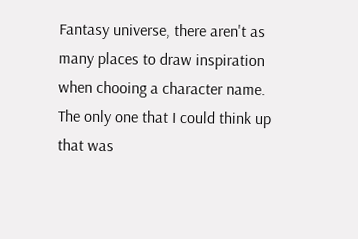Fantasy universe, there aren't as many places to draw inspiration when chooing a character name. The only one that I could think up that was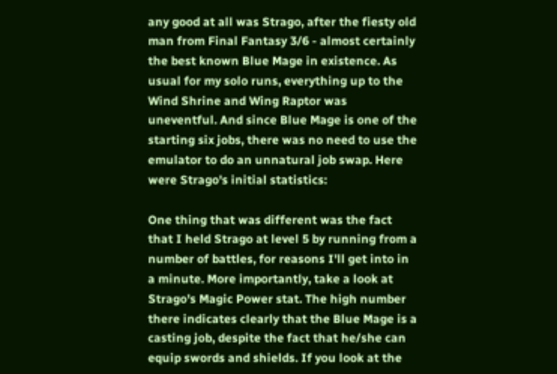any good at all was Strago, after the fiesty old man from Final Fantasy 3/6 - almost certainly the best known Blue Mage in existence. As usual for my solo runs, everything up to the Wind Shrine and Wing Raptor was uneventful. And since Blue Mage is one of the starting six jobs, there was no need to use the emulator to do an unnatural job swap. Here were Strago's initial statistics:

One thing that was different was the fact that I held Strago at level 5 by running from a number of battles, for reasons I'll get into in a minute. More importantly, take a look at Strago's Magic Power stat. The high number there indicates clearly that the Blue Mage is a casting job, despite the fact that he/she can equip swords and shields. If you look at the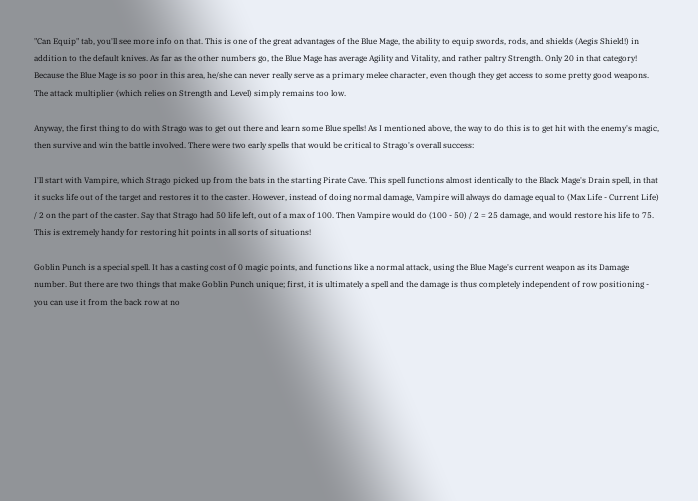"Can Equip" tab, you'll see more info on that. This is one of the great advantages of the Blue Mage, the ability to equip swords, rods, and shields (Aegis Shield!) in addition to the default knives. As far as the other numbers go, the Blue Mage has average Agility and Vitality, and rather paltry Strength. Only 20 in that category! Because the Blue Mage is so poor in this area, he/she can never really serve as a primary melee character, even though they get access to some pretty good weapons. The attack multiplier (which relies on Strength and Level) simply remains too low.

Anyway, the first thing to do with Strago was to get out there and learn some Blue spells! As I mentioned above, the way to do this is to get hit with the enemy's magic, then survive and win the battle involved. There were two early spells that would be critical to Strago's overall success:

I'll start with Vampire, which Strago picked up from the bats in the starting Pirate Cave. This spell functions almost identically to the Black Mage's Drain spell, in that it sucks life out of the target and restores it to the caster. However, instead of doing normal damage, Vampire will always do damage equal to (Max Life - Current Life) / 2 on the part of the caster. Say that Strago had 50 life left, out of a max of 100. Then Vampire would do (100 - 50) / 2 = 25 damage, and would restore his life to 75. This is extremely handy for restoring hit points in all sorts of situations!

Goblin Punch is a special spell. It has a casting cost of 0 magic points, and functions like a normal attack, using the Blue Mage's current weapon as its Damage number. But there are two things that make Goblin Punch unique; first, it is ultimately a spell and the damage is thus completely independent of row positioning - you can use it from the back row at no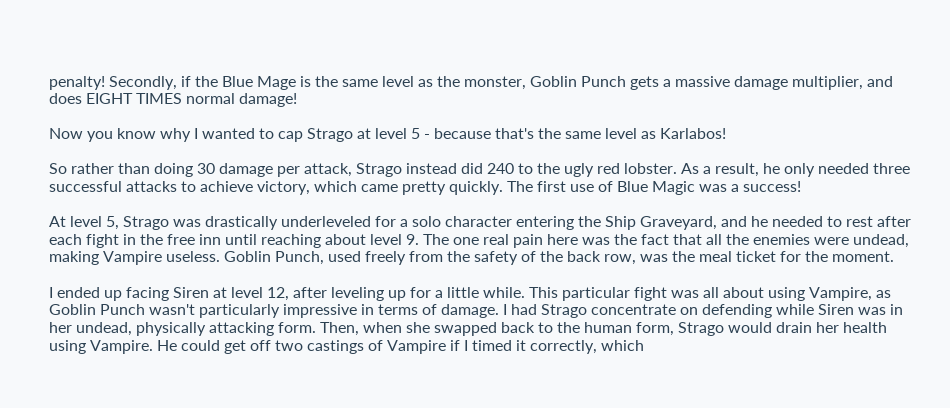penalty! Secondly, if the Blue Mage is the same level as the monster, Goblin Punch gets a massive damage multiplier, and does EIGHT TIMES normal damage!

Now you know why I wanted to cap Strago at level 5 - because that's the same level as Karlabos!

So rather than doing 30 damage per attack, Strago instead did 240 to the ugly red lobster. As a result, he only needed three successful attacks to achieve victory, which came pretty quickly. The first use of Blue Magic was a success!

At level 5, Strago was drastically underleveled for a solo character entering the Ship Graveyard, and he needed to rest after each fight in the free inn until reaching about level 9. The one real pain here was the fact that all the enemies were undead, making Vampire useless. Goblin Punch, used freely from the safety of the back row, was the meal ticket for the moment.

I ended up facing Siren at level 12, after leveling up for a little while. This particular fight was all about using Vampire, as Goblin Punch wasn't particularly impressive in terms of damage. I had Strago concentrate on defending while Siren was in her undead, physically attacking form. Then, when she swapped back to the human form, Strago would drain her health using Vampire. He could get off two castings of Vampire if I timed it correctly, which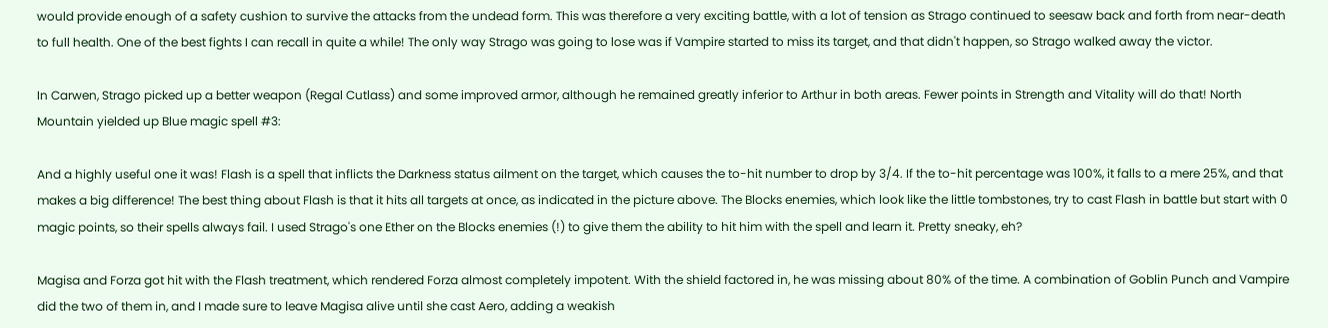would provide enough of a safety cushion to survive the attacks from the undead form. This was therefore a very exciting battle, with a lot of tension as Strago continued to seesaw back and forth from near-death to full health. One of the best fights I can recall in quite a while! The only way Strago was going to lose was if Vampire started to miss its target, and that didn't happen, so Strago walked away the victor.

In Carwen, Strago picked up a better weapon (Regal Cutlass) and some improved armor, although he remained greatly inferior to Arthur in both areas. Fewer points in Strength and Vitality will do that! North Mountain yielded up Blue magic spell #3:

And a highly useful one it was! Flash is a spell that inflicts the Darkness status ailment on the target, which causes the to-hit number to drop by 3/4. If the to-hit percentage was 100%, it falls to a mere 25%, and that makes a big difference! The best thing about Flash is that it hits all targets at once, as indicated in the picture above. The Blocks enemies, which look like the little tombstones, try to cast Flash in battle but start with 0 magic points, so their spells always fail. I used Strago's one Ether on the Blocks enemies (!) to give them the ability to hit him with the spell and learn it. Pretty sneaky, eh?

Magisa and Forza got hit with the Flash treatment, which rendered Forza almost completely impotent. With the shield factored in, he was missing about 80% of the time. A combination of Goblin Punch and Vampire did the two of them in, and I made sure to leave Magisa alive until she cast Aero, adding a weakish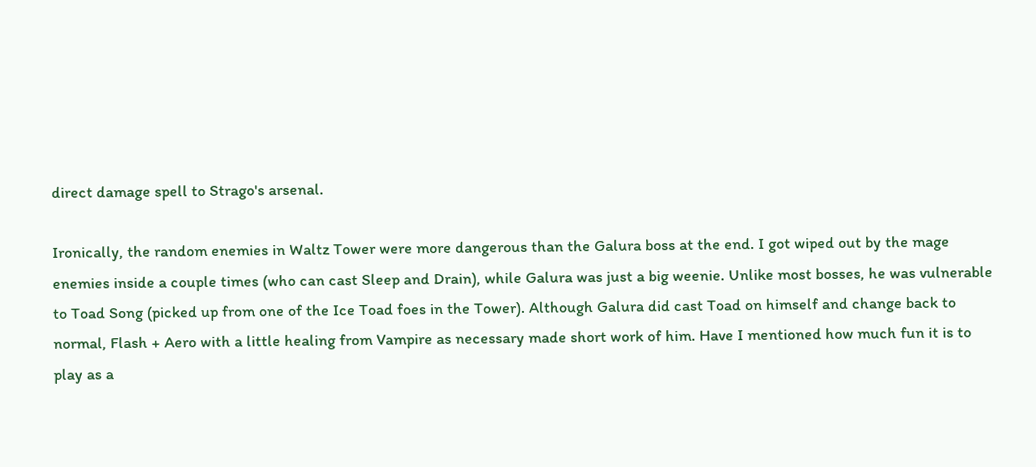direct damage spell to Strago's arsenal.

Ironically, the random enemies in Waltz Tower were more dangerous than the Galura boss at the end. I got wiped out by the mage enemies inside a couple times (who can cast Sleep and Drain), while Galura was just a big weenie. Unlike most bosses, he was vulnerable to Toad Song (picked up from one of the Ice Toad foes in the Tower). Although Galura did cast Toad on himself and change back to normal, Flash + Aero with a little healing from Vampire as necessary made short work of him. Have I mentioned how much fun it is to play as a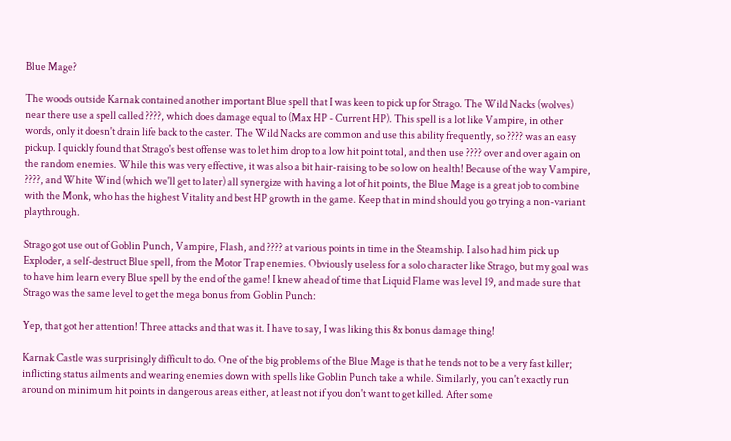Blue Mage?

The woods outside Karnak contained another important Blue spell that I was keen to pick up for Strago. The Wild Nacks (wolves) near there use a spell called ????, which does damage equal to (Max HP - Current HP). This spell is a lot like Vampire, in other words, only it doesn't drain life back to the caster. The Wild Nacks are common and use this ability frequently, so ???? was an easy pickup. I quickly found that Strago's best offense was to let him drop to a low hit point total, and then use ???? over and over again on the random enemies. While this was very effective, it was also a bit hair-raising to be so low on health! Because of the way Vampire, ????, and White Wind (which we'll get to later) all synergize with having a lot of hit points, the Blue Mage is a great job to combine with the Monk, who has the highest Vitality and best HP growth in the game. Keep that in mind should you go trying a non-variant playthrough.

Strago got use out of Goblin Punch, Vampire, Flash, and ???? at various points in time in the Steamship. I also had him pick up Exploder, a self-destruct Blue spell, from the Motor Trap enemies. Obviously useless for a solo character like Strago, but my goal was to have him learn every Blue spell by the end of the game! I knew ahead of time that Liquid Flame was level 19, and made sure that Strago was the same level to get the mega bonus from Goblin Punch:

Yep, that got her attention! Three attacks and that was it. I have to say, I was liking this 8x bonus damage thing!

Karnak Castle was surprisingly difficult to do. One of the big problems of the Blue Mage is that he tends not to be a very fast killer; inflicting status ailments and wearing enemies down with spells like Goblin Punch take a while. Similarly, you can't exactly run around on minimum hit points in dangerous areas either, at least not if you don't want to get killed. After some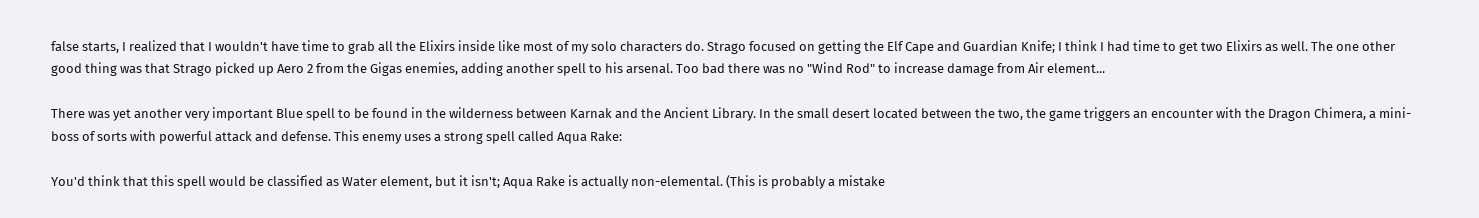false starts, I realized that I wouldn't have time to grab all the Elixirs inside like most of my solo characters do. Strago focused on getting the Elf Cape and Guardian Knife; I think I had time to get two Elixirs as well. The one other good thing was that Strago picked up Aero 2 from the Gigas enemies, adding another spell to his arsenal. Too bad there was no "Wind Rod" to increase damage from Air element...

There was yet another very important Blue spell to be found in the wilderness between Karnak and the Ancient Library. In the small desert located between the two, the game triggers an encounter with the Dragon Chimera, a mini-boss of sorts with powerful attack and defense. This enemy uses a strong spell called Aqua Rake:

You'd think that this spell would be classified as Water element, but it isn't; Aqua Rake is actually non-elemental. (This is probably a mistake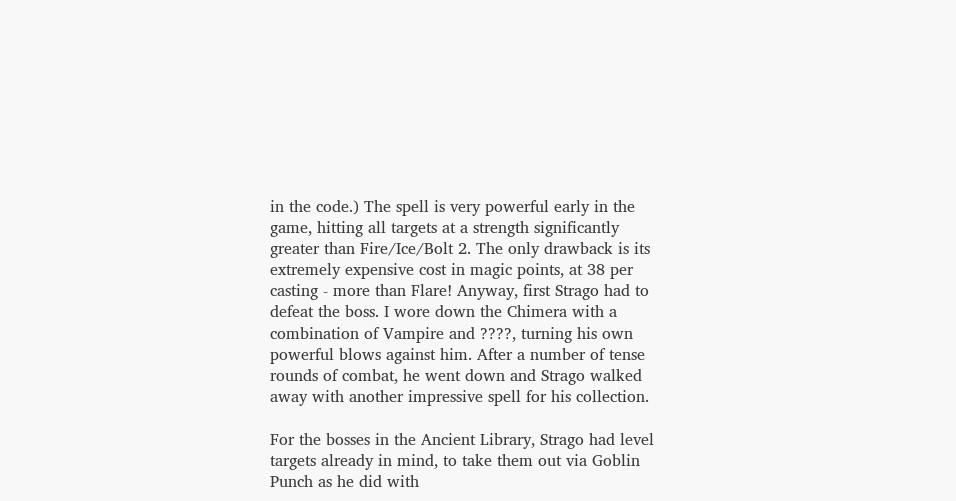in the code.) The spell is very powerful early in the game, hitting all targets at a strength significantly greater than Fire/Ice/Bolt 2. The only drawback is its extremely expensive cost in magic points, at 38 per casting - more than Flare! Anyway, first Strago had to defeat the boss. I wore down the Chimera with a combination of Vampire and ????, turning his own powerful blows against him. After a number of tense rounds of combat, he went down and Strago walked away with another impressive spell for his collection.

For the bosses in the Ancient Library, Strago had level targets already in mind, to take them out via Goblin Punch as he did with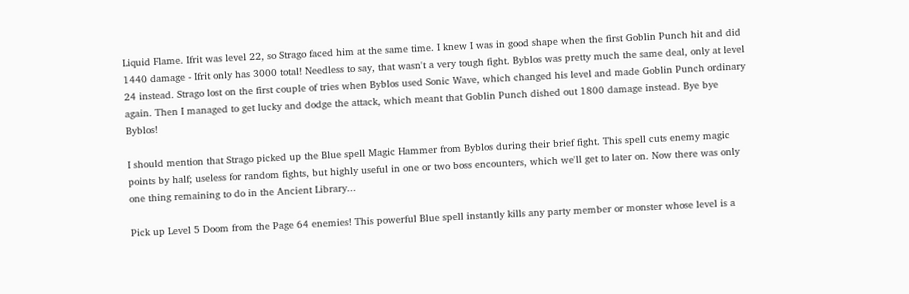Liquid Flame. Ifrit was level 22, so Strago faced him at the same time. I knew I was in good shape when the first Goblin Punch hit and did 1440 damage - Ifrit only has 3000 total! Needless to say, that wasn't a very tough fight. Byblos was pretty much the same deal, only at level 24 instead. Strago lost on the first couple of tries when Byblos used Sonic Wave, which changed his level and made Goblin Punch ordinary again. Then I managed to get lucky and dodge the attack, which meant that Goblin Punch dished out 1800 damage instead. Bye bye Byblos!

I should mention that Strago picked up the Blue spell Magic Hammer from Byblos during their brief fight. This spell cuts enemy magic points by half; useless for random fights, but highly useful in one or two boss encounters, which we'll get to later on. Now there was only one thing remaining to do in the Ancient Library...

Pick up Level 5 Doom from the Page 64 enemies! This powerful Blue spell instantly kills any party member or monster whose level is a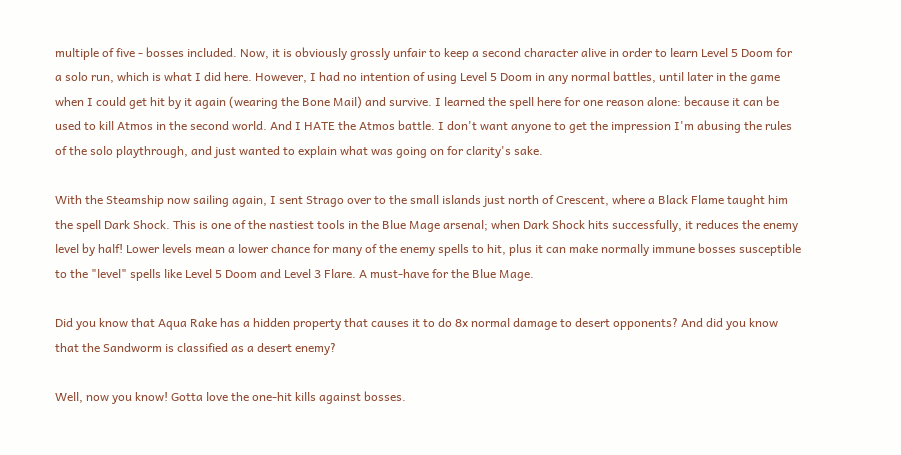multiple of five - bosses included. Now, it is obviously grossly unfair to keep a second character alive in order to learn Level 5 Doom for a solo run, which is what I did here. However, I had no intention of using Level 5 Doom in any normal battles, until later in the game when I could get hit by it again (wearing the Bone Mail) and survive. I learned the spell here for one reason alone: because it can be used to kill Atmos in the second world. And I HATE the Atmos battle. I don't want anyone to get the impression I'm abusing the rules of the solo playthrough, and just wanted to explain what was going on for clarity's sake.

With the Steamship now sailing again, I sent Strago over to the small islands just north of Crescent, where a Black Flame taught him the spell Dark Shock. This is one of the nastiest tools in the Blue Mage arsenal; when Dark Shock hits successfully, it reduces the enemy level by half! Lower levels mean a lower chance for many of the enemy spells to hit, plus it can make normally immune bosses susceptible to the "level" spells like Level 5 Doom and Level 3 Flare. A must-have for the Blue Mage.

Did you know that Aqua Rake has a hidden property that causes it to do 8x normal damage to desert opponents? And did you know that the Sandworm is classified as a desert enemy?

Well, now you know! Gotta love the one-hit kills against bosses.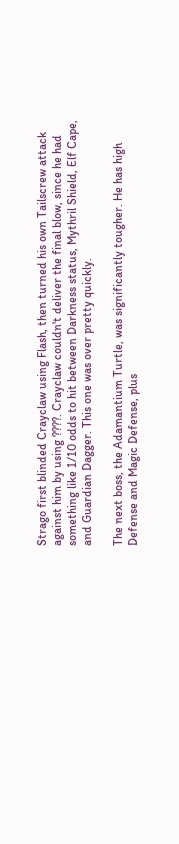Strago first blinded Crayclaw using Flash, then turned his own Tailscrew attack against him by using ????. Crayclaw couldn't deliver the final blow, since he had something like 1/10 odds to hit between Darkness status, Mythril Shield, Elf Cape, and Guardian Dagger. This one was over pretty quickly.

The next boss, the Adamantium Turtle, was significantly tougher. He has high Defense and Magic Defense, plus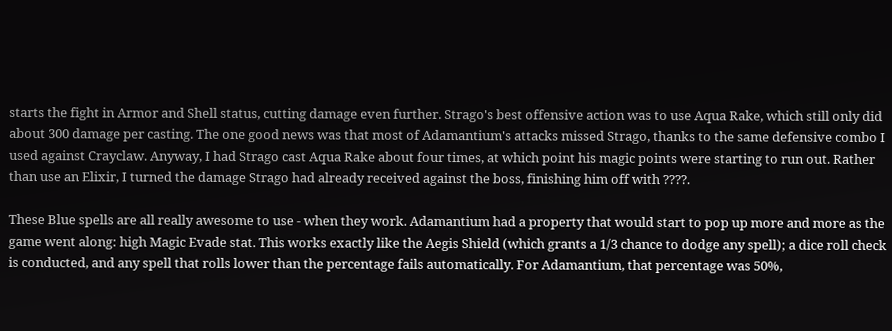starts the fight in Armor and Shell status, cutting damage even further. Strago's best offensive action was to use Aqua Rake, which still only did about 300 damage per casting. The one good news was that most of Adamantium's attacks missed Strago, thanks to the same defensive combo I used against Crayclaw. Anyway, I had Strago cast Aqua Rake about four times, at which point his magic points were starting to run out. Rather than use an Elixir, I turned the damage Strago had already received against the boss, finishing him off with ????.

These Blue spells are all really awesome to use - when they work. Adamantium had a property that would start to pop up more and more as the game went along: high Magic Evade stat. This works exactly like the Aegis Shield (which grants a 1/3 chance to dodge any spell); a dice roll check is conducted, and any spell that rolls lower than the percentage fails automatically. For Adamantium, that percentage was 50%,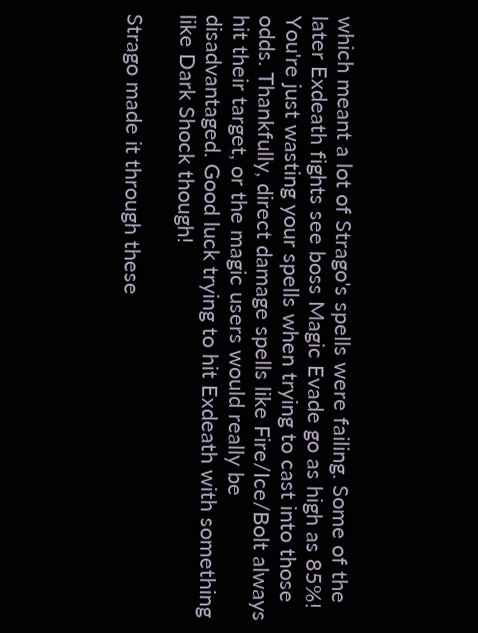which meant a lot of Strago's spells were failing. Some of the later Exdeath fights see boss Magic Evade go as high as 85%! You're just wasting your spells when trying to cast into those odds. Thankfully, direct damage spells like Fire/Ice/Bolt always hit their target, or the magic users would really be disadvantaged. Good luck trying to hit Exdeath with something like Dark Shock though!

Strago made it through these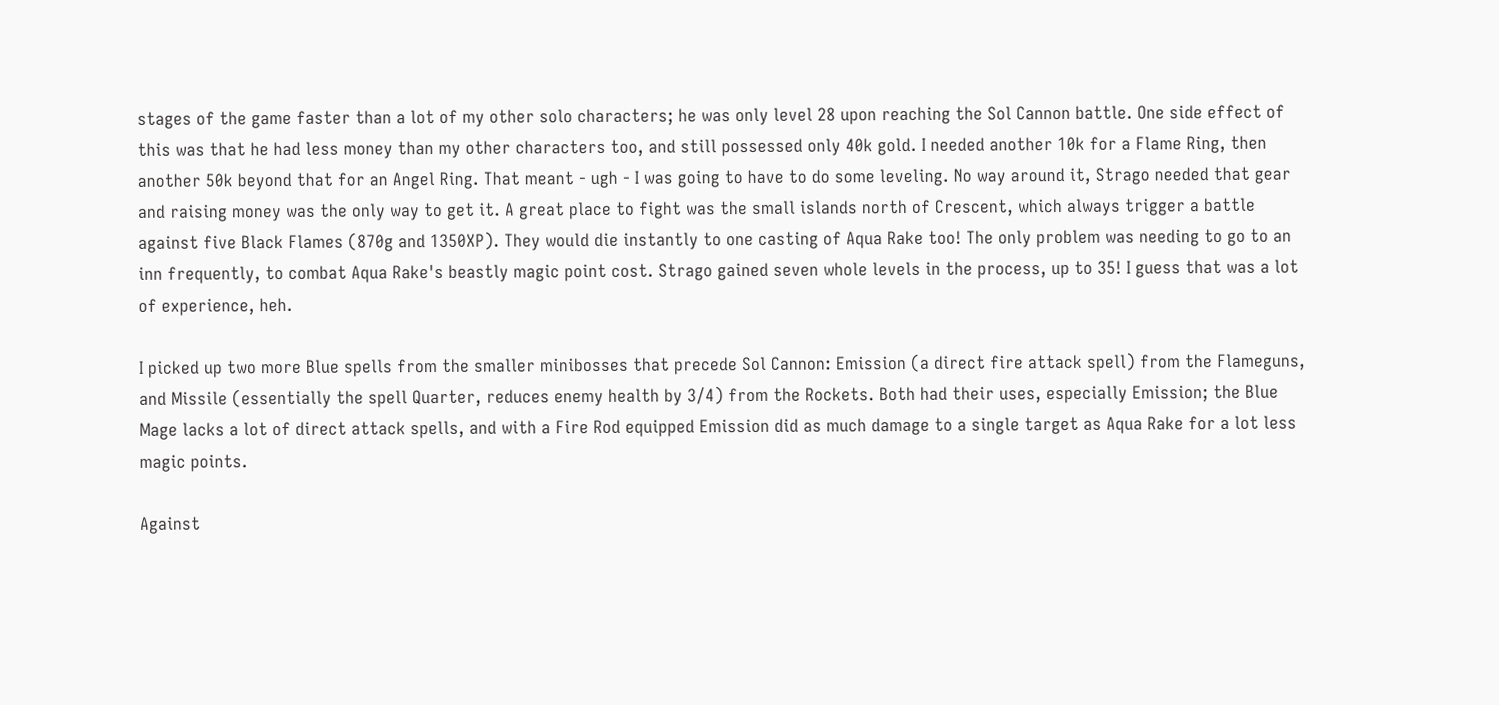stages of the game faster than a lot of my other solo characters; he was only level 28 upon reaching the Sol Cannon battle. One side effect of this was that he had less money than my other characters too, and still possessed only 40k gold. I needed another 10k for a Flame Ring, then another 50k beyond that for an Angel Ring. That meant - ugh - I was going to have to do some leveling. No way around it, Strago needed that gear and raising money was the only way to get it. A great place to fight was the small islands north of Crescent, which always trigger a battle against five Black Flames (870g and 1350XP). They would die instantly to one casting of Aqua Rake too! The only problem was needing to go to an inn frequently, to combat Aqua Rake's beastly magic point cost. Strago gained seven whole levels in the process, up to 35! I guess that was a lot of experience, heh.

I picked up two more Blue spells from the smaller minibosses that precede Sol Cannon: Emission (a direct fire attack spell) from the Flameguns, and Missile (essentially the spell Quarter, reduces enemy health by 3/4) from the Rockets. Both had their uses, especially Emission; the Blue Mage lacks a lot of direct attack spells, and with a Fire Rod equipped Emission did as much damage to a single target as Aqua Rake for a lot less magic points.

Against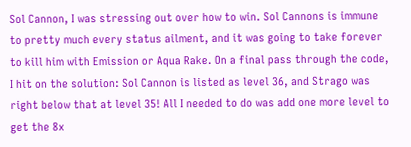Sol Cannon, I was stressing out over how to win. Sol Cannons is immune to pretty much every status ailment, and it was going to take forever to kill him with Emission or Aqua Rake. On a final pass through the code, I hit on the solution: Sol Cannon is listed as level 36, and Strago was right below that at level 35! All I needed to do was add one more level to get the 8x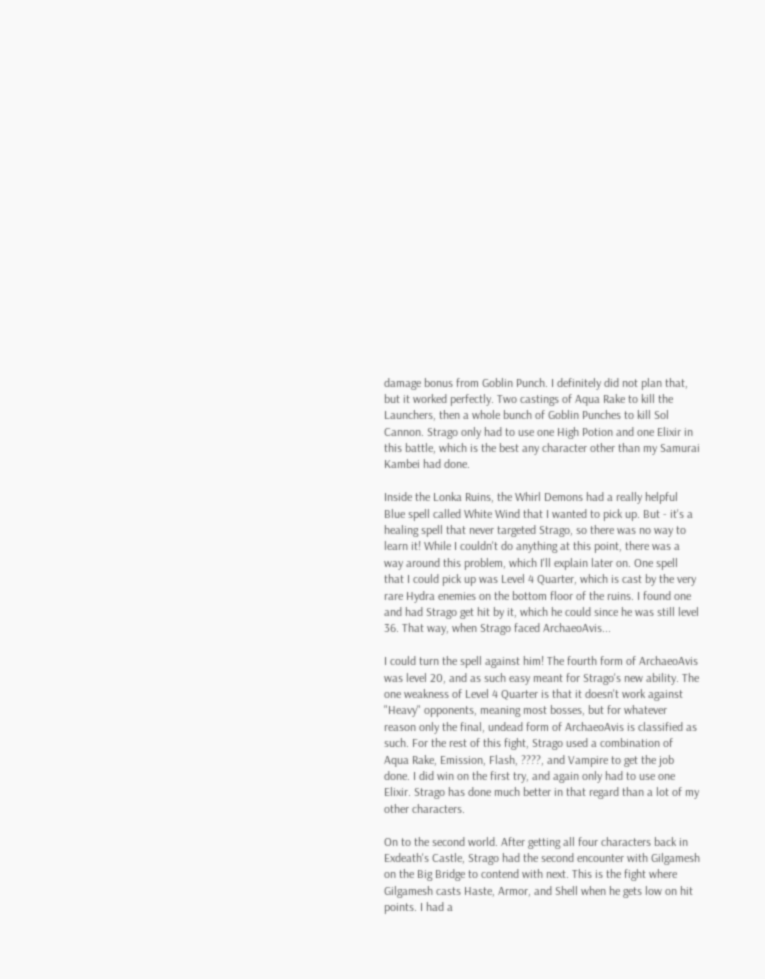damage bonus from Goblin Punch. I definitely did not plan that, but it worked perfectly. Two castings of Aqua Rake to kill the Launchers, then a whole bunch of Goblin Punches to kill Sol Cannon. Strago only had to use one High Potion and one Elixir in this battle, which is the best any character other than my Samurai Kambei had done.

Inside the Lonka Ruins, the Whirl Demons had a really helpful Blue spell called White Wind that I wanted to pick up. But - it's a healing spell that never targeted Strago, so there was no way to learn it! While I couldn't do anything at this point, there was a way around this problem, which I'll explain later on. One spell that I could pick up was Level 4 Quarter, which is cast by the very rare Hydra enemies on the bottom floor of the ruins. I found one and had Strago get hit by it, which he could since he was still level 36. That way, when Strago faced ArchaeoAvis...

I could turn the spell against him! The fourth form of ArchaeoAvis was level 20, and as such easy meant for Strago's new ability. The one weakness of Level 4 Quarter is that it doesn't work against "Heavy" opponents, meaning most bosses, but for whatever reason only the final, undead form of ArchaeoAvis is classified as such. For the rest of this fight, Strago used a combination of Aqua Rake, Emission, Flash, ????, and Vampire to get the job done. I did win on the first try, and again only had to use one Elixir. Strago has done much better in that regard than a lot of my other characters.

On to the second world. After getting all four characters back in Exdeath's Castle, Strago had the second encounter with Gilgamesh on the Big Bridge to contend with next. This is the fight where Gilgamesh casts Haste, Armor, and Shell when he gets low on hit points. I had a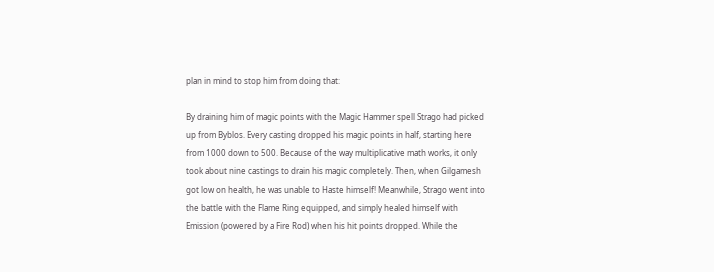plan in mind to stop him from doing that:

By draining him of magic points with the Magic Hammer spell Strago had picked up from Byblos. Every casting dropped his magic points in half, starting here from 1000 down to 500. Because of the way multiplicative math works, it only took about nine castings to drain his magic completely. Then, when Gilgamesh got low on health, he was unable to Haste himself! Meanwhile, Strago went into the battle with the Flame Ring equipped, and simply healed himself with Emission (powered by a Fire Rod) when his hit points dropped. While the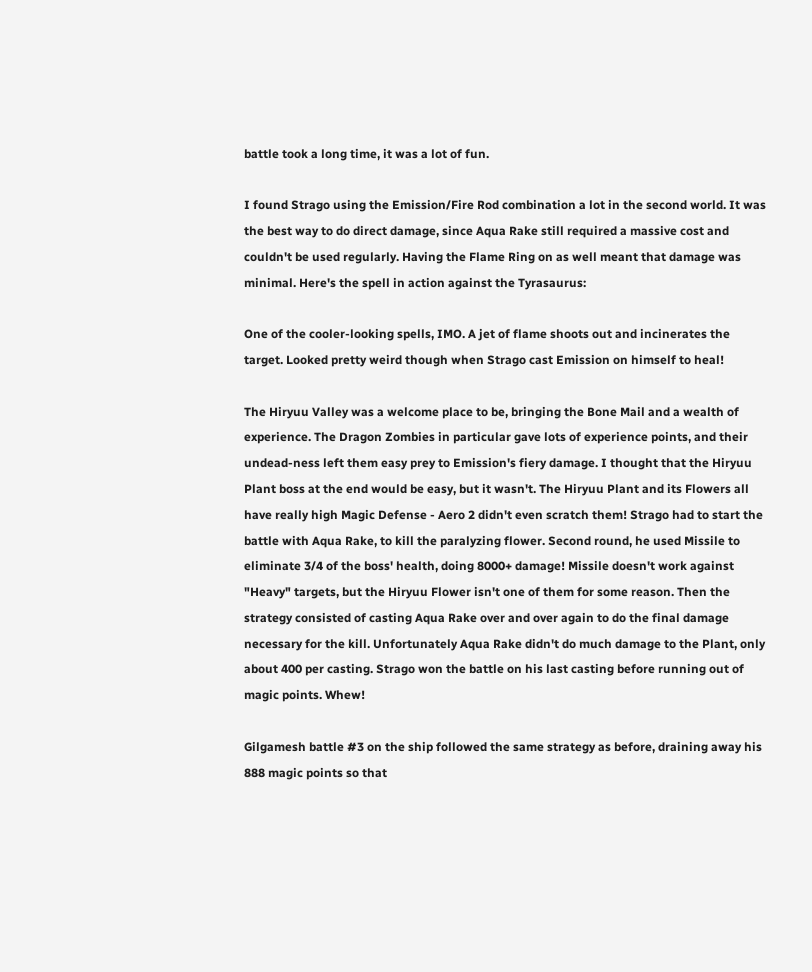battle took a long time, it was a lot of fun.

I found Strago using the Emission/Fire Rod combination a lot in the second world. It was the best way to do direct damage, since Aqua Rake still required a massive cost and couldn't be used regularly. Having the Flame Ring on as well meant that damage was minimal. Here's the spell in action against the Tyrasaurus:

One of the cooler-looking spells, IMO. A jet of flame shoots out and incinerates the target. Looked pretty weird though when Strago cast Emission on himself to heal!

The Hiryuu Valley was a welcome place to be, bringing the Bone Mail and a wealth of experience. The Dragon Zombies in particular gave lots of experience points, and their undead-ness left them easy prey to Emission's fiery damage. I thought that the Hiryuu Plant boss at the end would be easy, but it wasn't. The Hiryuu Plant and its Flowers all have really high Magic Defense - Aero 2 didn't even scratch them! Strago had to start the battle with Aqua Rake, to kill the paralyzing flower. Second round, he used Missile to eliminate 3/4 of the boss' health, doing 8000+ damage! Missile doesn't work against "Heavy" targets, but the Hiryuu Flower isn't one of them for some reason. Then the strategy consisted of casting Aqua Rake over and over again to do the final damage necessary for the kill. Unfortunately Aqua Rake didn't do much damage to the Plant, only about 400 per casting. Strago won the battle on his last casting before running out of magic points. Whew!

Gilgamesh battle #3 on the ship followed the same strategy as before, draining away his 888 magic points so that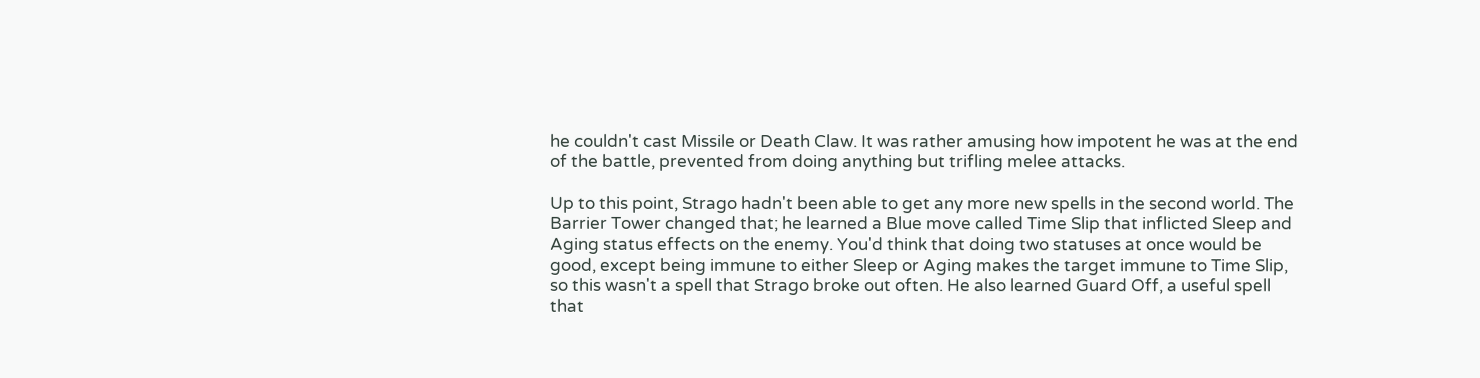he couldn't cast Missile or Death Claw. It was rather amusing how impotent he was at the end of the battle, prevented from doing anything but trifling melee attacks.

Up to this point, Strago hadn't been able to get any more new spells in the second world. The Barrier Tower changed that; he learned a Blue move called Time Slip that inflicted Sleep and Aging status effects on the enemy. You'd think that doing two statuses at once would be good, except being immune to either Sleep or Aging makes the target immune to Time Slip, so this wasn't a spell that Strago broke out often. He also learned Guard Off, a useful spell that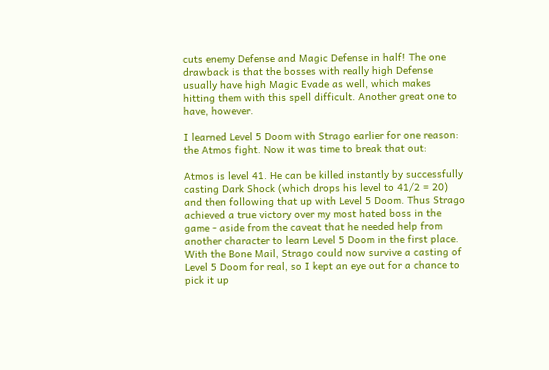cuts enemy Defense and Magic Defense in half! The one drawback is that the bosses with really high Defense usually have high Magic Evade as well, which makes hitting them with this spell difficult. Another great one to have, however.

I learned Level 5 Doom with Strago earlier for one reason: the Atmos fight. Now it was time to break that out:

Atmos is level 41. He can be killed instantly by successfully casting Dark Shock (which drops his level to 41/2 = 20) and then following that up with Level 5 Doom. Thus Strago achieved a true victory over my most hated boss in the game - aside from the caveat that he needed help from another character to learn Level 5 Doom in the first place. With the Bone Mail, Strago could now survive a casting of Level 5 Doom for real, so I kept an eye out for a chance to pick it up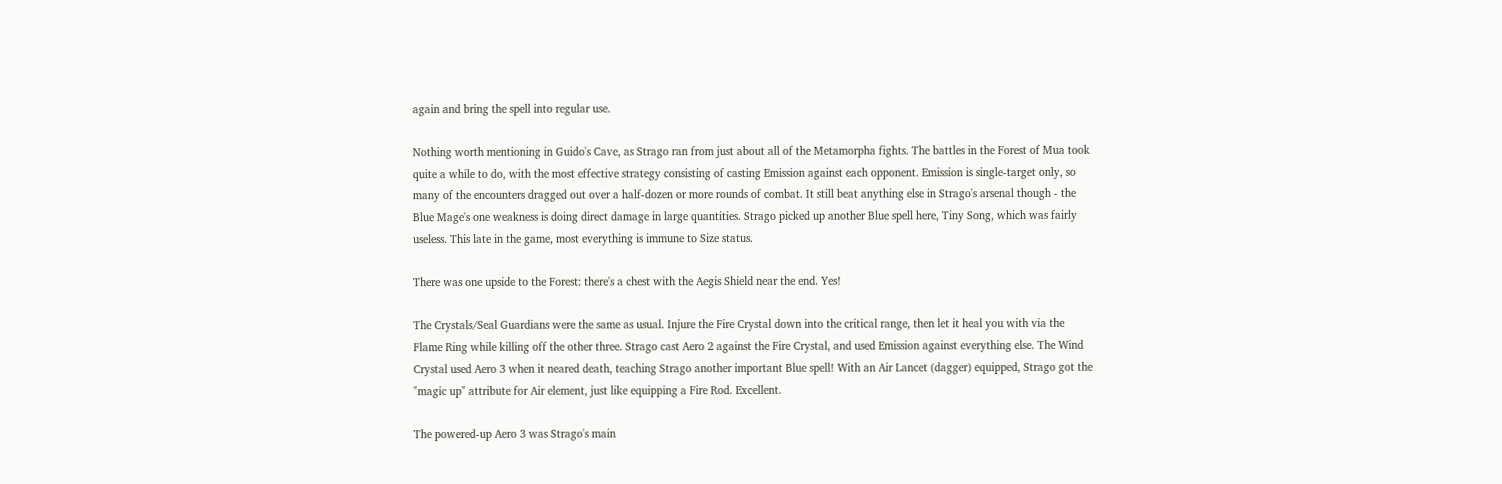again and bring the spell into regular use.

Nothing worth mentioning in Guido's Cave, as Strago ran from just about all of the Metamorpha fights. The battles in the Forest of Mua took quite a while to do, with the most effective strategy consisting of casting Emission against each opponent. Emission is single-target only, so many of the encounters dragged out over a half-dozen or more rounds of combat. It still beat anything else in Strago's arsenal though - the Blue Mage's one weakness is doing direct damage in large quantities. Strago picked up another Blue spell here, Tiny Song, which was fairly useless. This late in the game, most everything is immune to Size status.

There was one upside to the Forest: there's a chest with the Aegis Shield near the end. Yes!

The Crystals/Seal Guardians were the same as usual. Injure the Fire Crystal down into the critical range, then let it heal you with via the Flame Ring while killing off the other three. Strago cast Aero 2 against the Fire Crystal, and used Emission against everything else. The Wind Crystal used Aero 3 when it neared death, teaching Strago another important Blue spell! With an Air Lancet (dagger) equipped, Strago got the "magic up" attribute for Air element, just like equipping a Fire Rod. Excellent.

The powered-up Aero 3 was Strago's main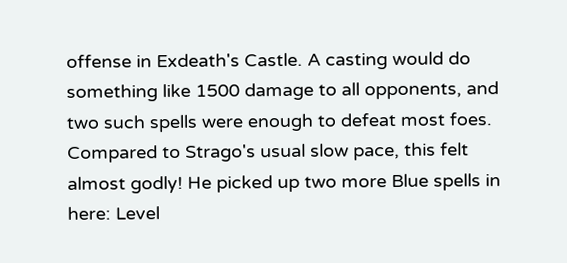offense in Exdeath's Castle. A casting would do something like 1500 damage to all opponents, and two such spells were enough to defeat most foes. Compared to Strago's usual slow pace, this felt almost godly! He picked up two more Blue spells in here: Level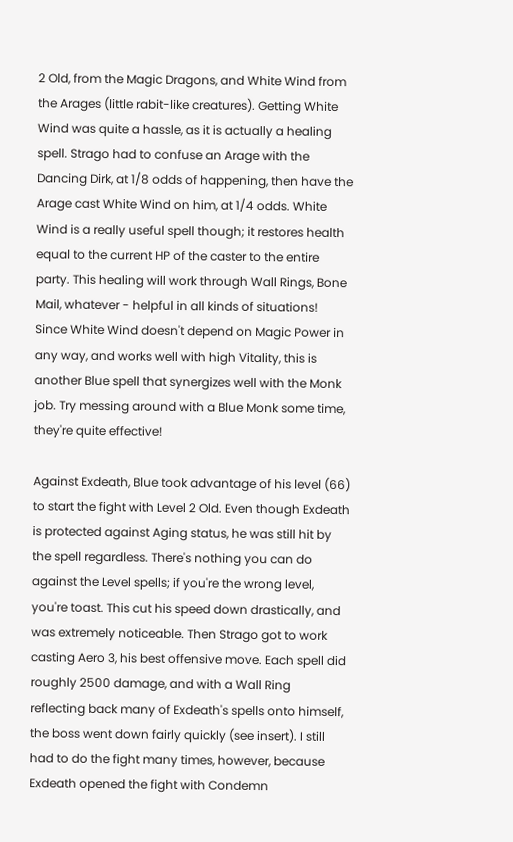2 Old, from the Magic Dragons, and White Wind from the Arages (little rabit-like creatures). Getting White Wind was quite a hassle, as it is actually a healing spell. Strago had to confuse an Arage with the Dancing Dirk, at 1/8 odds of happening, then have the Arage cast White Wind on him, at 1/4 odds. White Wind is a really useful spell though; it restores health equal to the current HP of the caster to the entire party. This healing will work through Wall Rings, Bone Mail, whatever - helpful in all kinds of situations! Since White Wind doesn't depend on Magic Power in any way, and works well with high Vitality, this is another Blue spell that synergizes well with the Monk job. Try messing around with a Blue Monk some time, they're quite effective!

Against Exdeath, Blue took advantage of his level (66) to start the fight with Level 2 Old. Even though Exdeath is protected against Aging status, he was still hit by the spell regardless. There's nothing you can do against the Level spells; if you're the wrong level, you're toast. This cut his speed down drastically, and was extremely noticeable. Then Strago got to work casting Aero 3, his best offensive move. Each spell did roughly 2500 damage, and with a Wall Ring reflecting back many of Exdeath's spells onto himself, the boss went down fairly quickly (see insert). I still had to do the fight many times, however, because Exdeath opened the fight with Condemn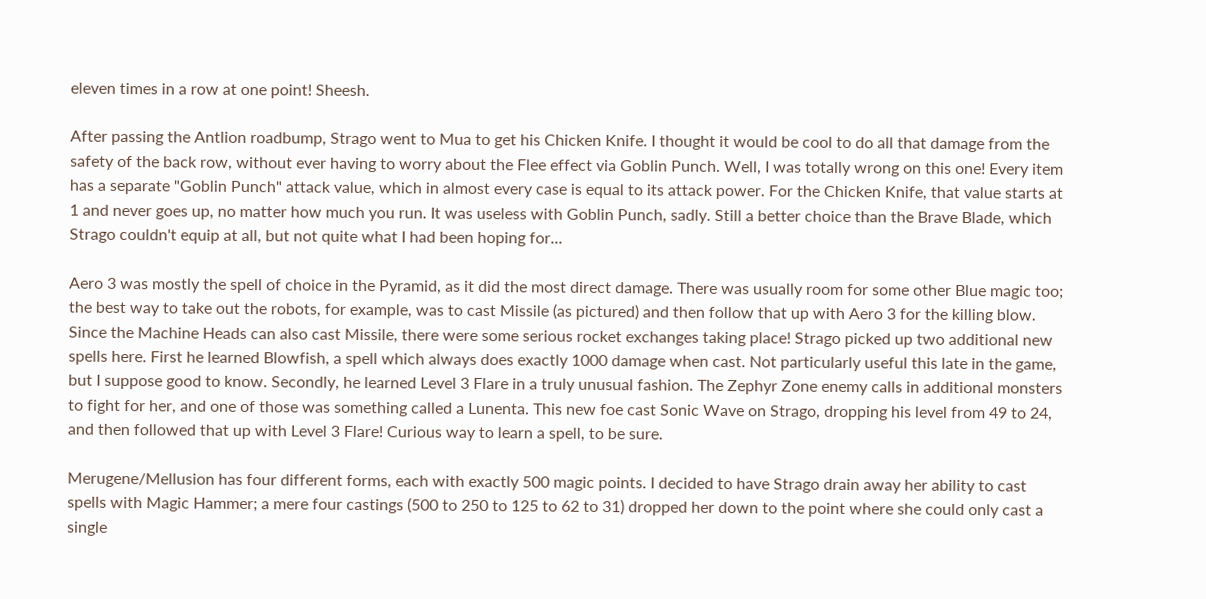eleven times in a row at one point! Sheesh.

After passing the Antlion roadbump, Strago went to Mua to get his Chicken Knife. I thought it would be cool to do all that damage from the safety of the back row, without ever having to worry about the Flee effect via Goblin Punch. Well, I was totally wrong on this one! Every item has a separate "Goblin Punch" attack value, which in almost every case is equal to its attack power. For the Chicken Knife, that value starts at 1 and never goes up, no matter how much you run. It was useless with Goblin Punch, sadly. Still a better choice than the Brave Blade, which Strago couldn't equip at all, but not quite what I had been hoping for...

Aero 3 was mostly the spell of choice in the Pyramid, as it did the most direct damage. There was usually room for some other Blue magic too; the best way to take out the robots, for example, was to cast Missile (as pictured) and then follow that up with Aero 3 for the killing blow. Since the Machine Heads can also cast Missile, there were some serious rocket exchanges taking place! Strago picked up two additional new spells here. First he learned Blowfish, a spell which always does exactly 1000 damage when cast. Not particularly useful this late in the game, but I suppose good to know. Secondly, he learned Level 3 Flare in a truly unusual fashion. The Zephyr Zone enemy calls in additional monsters to fight for her, and one of those was something called a Lunenta. This new foe cast Sonic Wave on Strago, dropping his level from 49 to 24, and then followed that up with Level 3 Flare! Curious way to learn a spell, to be sure.

Merugene/Mellusion has four different forms, each with exactly 500 magic points. I decided to have Strago drain away her ability to cast spells with Magic Hammer; a mere four castings (500 to 250 to 125 to 62 to 31) dropped her down to the point where she could only cast a single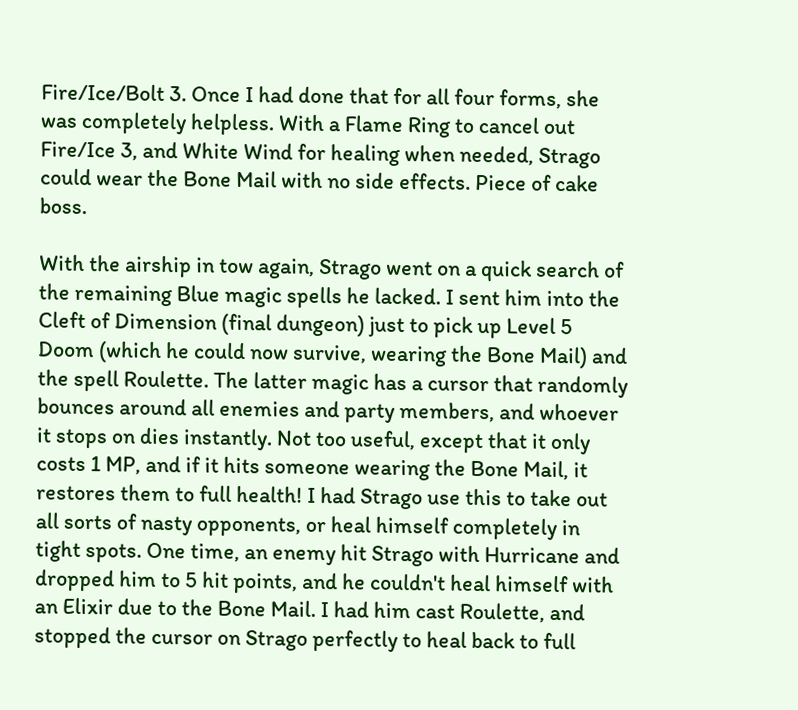Fire/Ice/Bolt 3. Once I had done that for all four forms, she was completely helpless. With a Flame Ring to cancel out Fire/Ice 3, and White Wind for healing when needed, Strago could wear the Bone Mail with no side effects. Piece of cake boss.

With the airship in tow again, Strago went on a quick search of the remaining Blue magic spells he lacked. I sent him into the Cleft of Dimension (final dungeon) just to pick up Level 5 Doom (which he could now survive, wearing the Bone Mail) and the spell Roulette. The latter magic has a cursor that randomly bounces around all enemies and party members, and whoever it stops on dies instantly. Not too useful, except that it only costs 1 MP, and if it hits someone wearing the Bone Mail, it restores them to full health! I had Strago use this to take out all sorts of nasty opponents, or heal himself completely in tight spots. One time, an enemy hit Strago with Hurricane and dropped him to 5 hit points, and he couldn't heal himself with an Elixir due to the Bone Mail. I had him cast Roulette, and stopped the cursor on Strago perfectly to heal back to full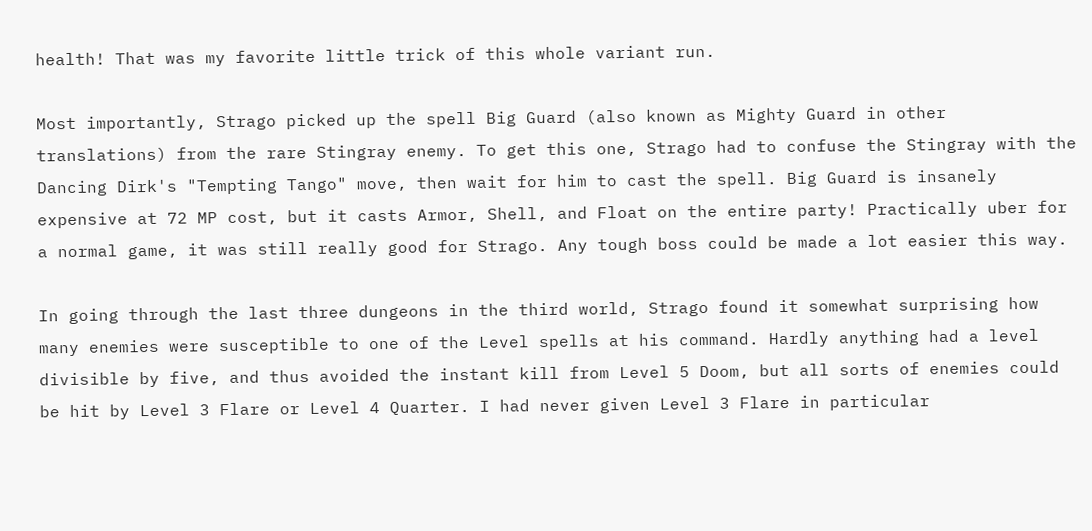health! That was my favorite little trick of this whole variant run.

Most importantly, Strago picked up the spell Big Guard (also known as Mighty Guard in other translations) from the rare Stingray enemy. To get this one, Strago had to confuse the Stingray with the Dancing Dirk's "Tempting Tango" move, then wait for him to cast the spell. Big Guard is insanely expensive at 72 MP cost, but it casts Armor, Shell, and Float on the entire party! Practically uber for a normal game, it was still really good for Strago. Any tough boss could be made a lot easier this way.

In going through the last three dungeons in the third world, Strago found it somewhat surprising how many enemies were susceptible to one of the Level spells at his command. Hardly anything had a level divisible by five, and thus avoided the instant kill from Level 5 Doom, but all sorts of enemies could be hit by Level 3 Flare or Level 4 Quarter. I had never given Level 3 Flare in particular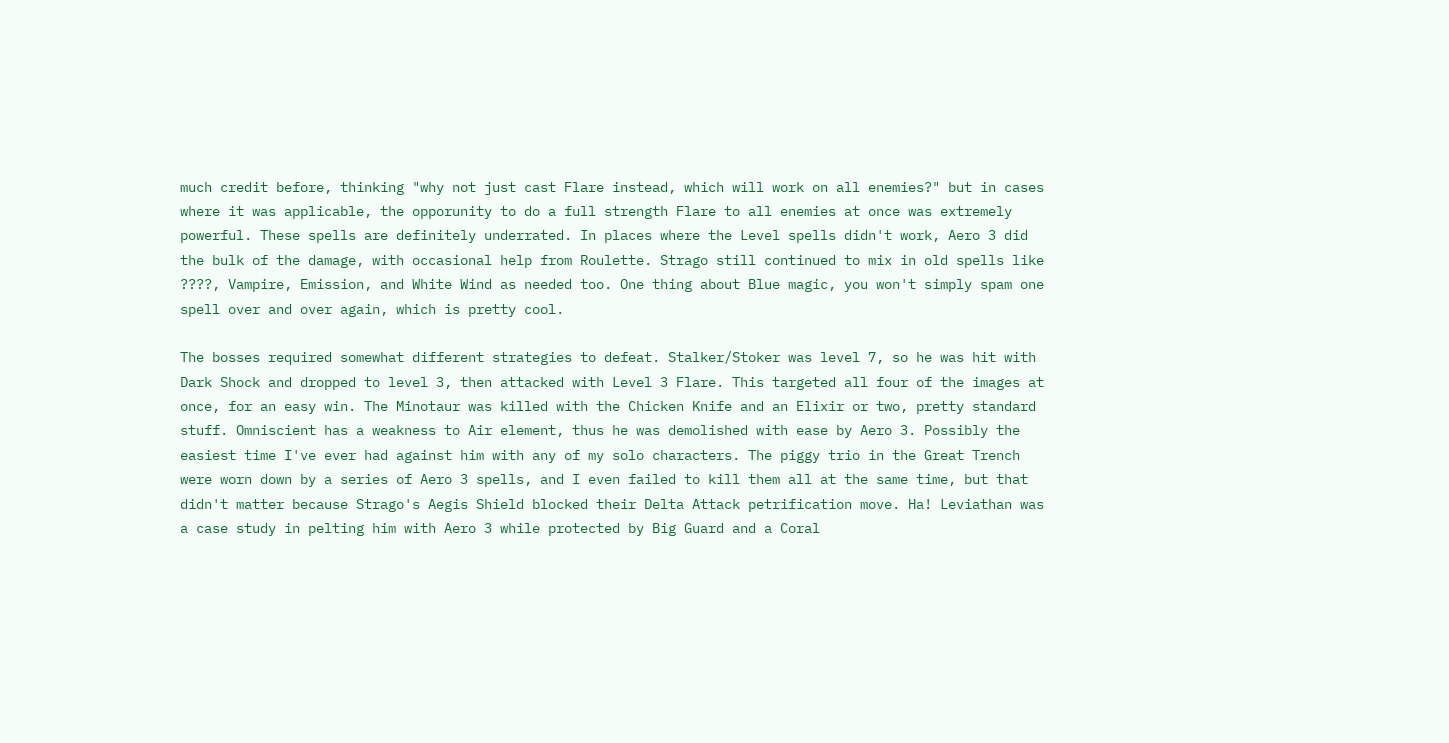much credit before, thinking "why not just cast Flare instead, which will work on all enemies?" but in cases where it was applicable, the opporunity to do a full strength Flare to all enemies at once was extremely powerful. These spells are definitely underrated. In places where the Level spells didn't work, Aero 3 did the bulk of the damage, with occasional help from Roulette. Strago still continued to mix in old spells like ????, Vampire, Emission, and White Wind as needed too. One thing about Blue magic, you won't simply spam one spell over and over again, which is pretty cool.

The bosses required somewhat different strategies to defeat. Stalker/Stoker was level 7, so he was hit with Dark Shock and dropped to level 3, then attacked with Level 3 Flare. This targeted all four of the images at once, for an easy win. The Minotaur was killed with the Chicken Knife and an Elixir or two, pretty standard stuff. Omniscient has a weakness to Air element, thus he was demolished with ease by Aero 3. Possibly the easiest time I've ever had against him with any of my solo characters. The piggy trio in the Great Trench were worn down by a series of Aero 3 spells, and I even failed to kill them all at the same time, but that didn't matter because Strago's Aegis Shield blocked their Delta Attack petrification move. Ha! Leviathan was a case study in pelting him with Aero 3 while protected by Big Guard and a Coral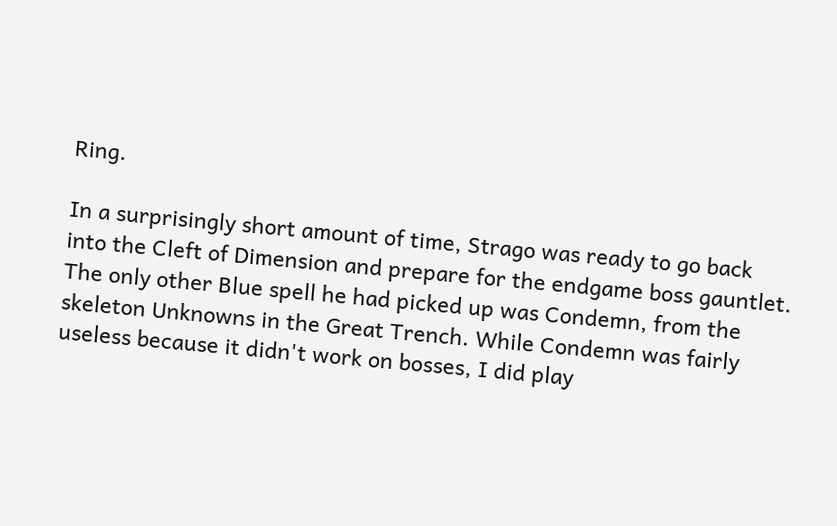Ring.

In a surprisingly short amount of time, Strago was ready to go back into the Cleft of Dimension and prepare for the endgame boss gauntlet. The only other Blue spell he had picked up was Condemn, from the skeleton Unknowns in the Great Trench. While Condemn was fairly useless because it didn't work on bosses, I did play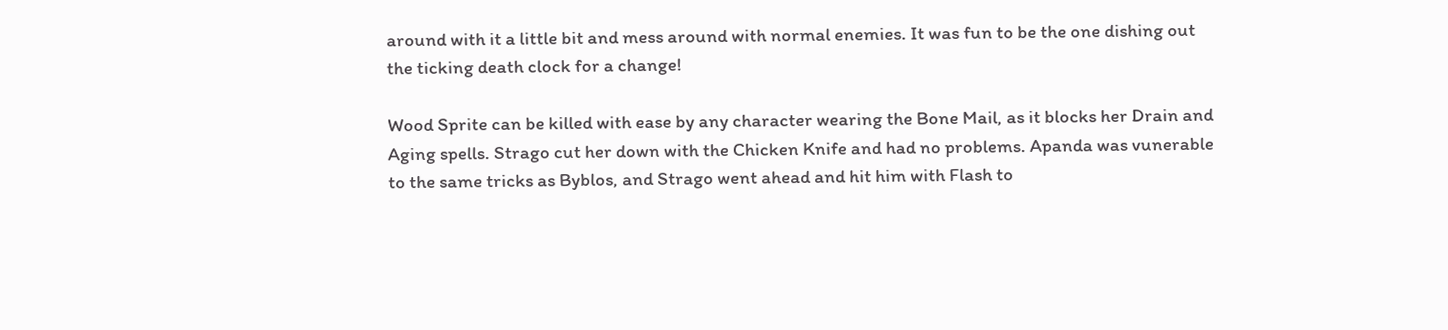around with it a little bit and mess around with normal enemies. It was fun to be the one dishing out the ticking death clock for a change!

Wood Sprite can be killed with ease by any character wearing the Bone Mail, as it blocks her Drain and Aging spells. Strago cut her down with the Chicken Knife and had no problems. Apanda was vunerable to the same tricks as Byblos, and Strago went ahead and hit him with Flash to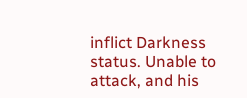inflict Darkness status. Unable to attack, and his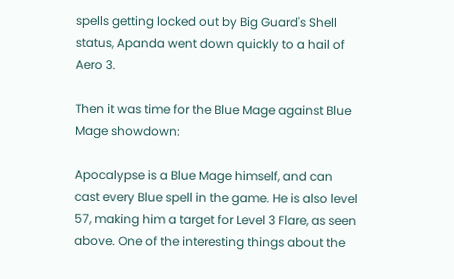spells getting locked out by Big Guard's Shell status, Apanda went down quickly to a hail of Aero 3.

Then it was time for the Blue Mage against Blue Mage showdown:

Apocalypse is a Blue Mage himself, and can cast every Blue spell in the game. He is also level 57, making him a target for Level 3 Flare, as seen above. One of the interesting things about the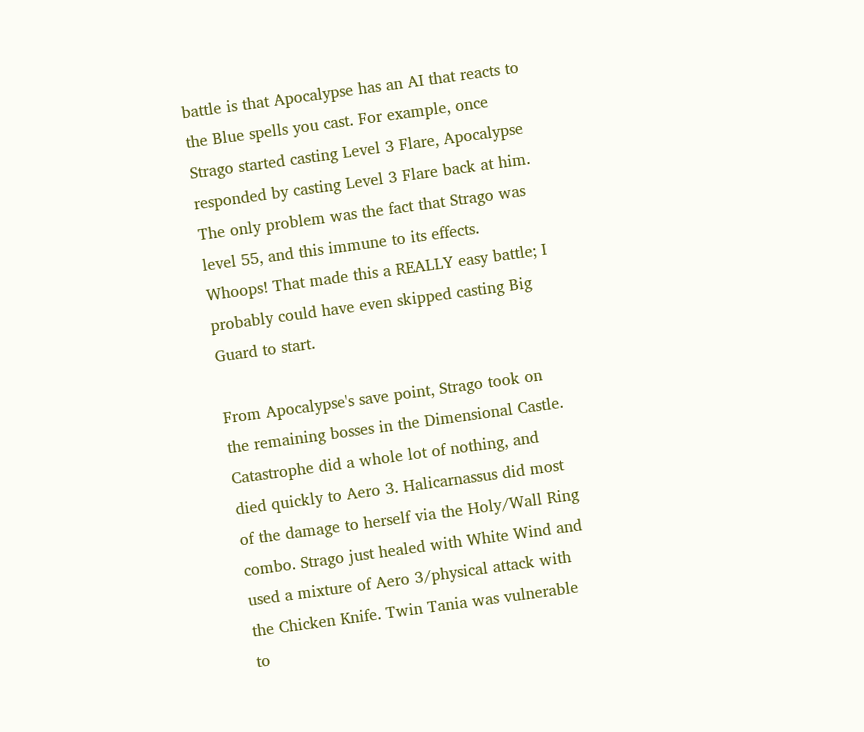battle is that Apocalypse has an AI that reacts to the Blue spells you cast. For example, once Strago started casting Level 3 Flare, Apocalypse responded by casting Level 3 Flare back at him. The only problem was the fact that Strago was level 55, and this immune to its effects. Whoops! That made this a REALLY easy battle; I probably could have even skipped casting Big Guard to start.

From Apocalypse's save point, Strago took on the remaining bosses in the Dimensional Castle. Catastrophe did a whole lot of nothing, and died quickly to Aero 3. Halicarnassus did most of the damage to herself via the Holy/Wall Ring combo. Strago just healed with White Wind and used a mixture of Aero 3/physical attack with the Chicken Knife. Twin Tania was vulnerable to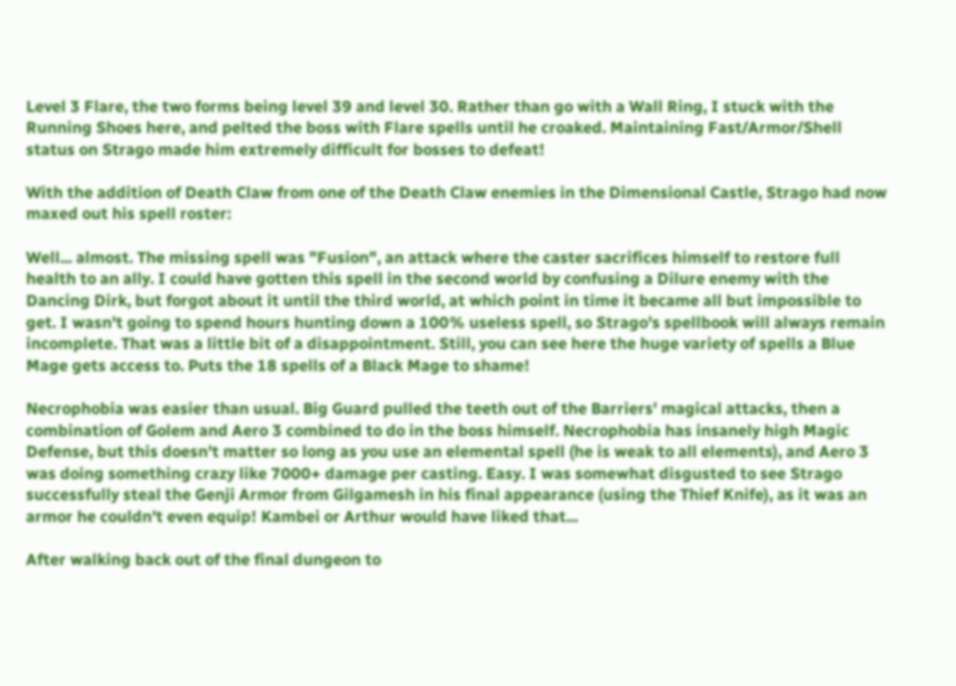Level 3 Flare, the two forms being level 39 and level 30. Rather than go with a Wall Ring, I stuck with the Running Shoes here, and pelted the boss with Flare spells until he croaked. Maintaining Fast/Armor/Shell status on Strago made him extremely difficult for bosses to defeat!

With the addition of Death Claw from one of the Death Claw enemies in the Dimensional Castle, Strago had now maxed out his spell roster:

Well... almost. The missing spell was "Fusion", an attack where the caster sacrifices himself to restore full health to an ally. I could have gotten this spell in the second world by confusing a Dilure enemy with the Dancing Dirk, but forgot about it until the third world, at which point in time it became all but impossible to get. I wasn't going to spend hours hunting down a 100% useless spell, so Strago's spellbook will always remain incomplete. That was a little bit of a disappointment. Still, you can see here the huge variety of spells a Blue Mage gets access to. Puts the 18 spells of a Black Mage to shame!

Necrophobia was easier than usual. Big Guard pulled the teeth out of the Barriers' magical attacks, then a combination of Golem and Aero 3 combined to do in the boss himself. Necrophobia has insanely high Magic Defense, but this doesn't matter so long as you use an elemental spell (he is weak to all elements), and Aero 3 was doing something crazy like 7000+ damage per casting. Easy. I was somewhat disgusted to see Strago successfully steal the Genji Armor from Gilgamesh in his final appearance (using the Thief Knife), as it was an armor he couldn't even equip! Kambei or Arthur would have liked that...

After walking back out of the final dungeon to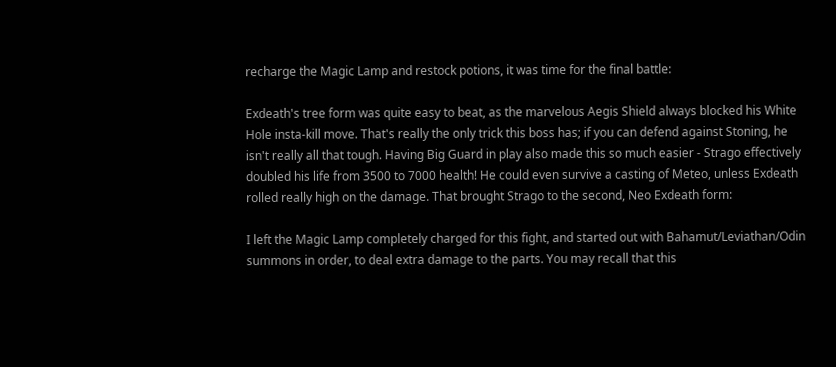recharge the Magic Lamp and restock potions, it was time for the final battle:

Exdeath's tree form was quite easy to beat, as the marvelous Aegis Shield always blocked his White Hole insta-kill move. That's really the only trick this boss has; if you can defend against Stoning, he isn't really all that tough. Having Big Guard in play also made this so much easier - Strago effectively doubled his life from 3500 to 7000 health! He could even survive a casting of Meteo, unless Exdeath rolled really high on the damage. That brought Strago to the second, Neo Exdeath form:

I left the Magic Lamp completely charged for this fight, and started out with Bahamut/Leviathan/Odin summons in order, to deal extra damage to the parts. You may recall that this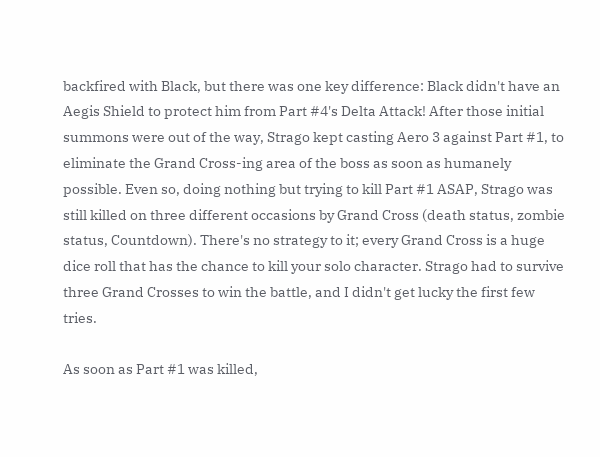backfired with Black, but there was one key difference: Black didn't have an Aegis Shield to protect him from Part #4's Delta Attack! After those initial summons were out of the way, Strago kept casting Aero 3 against Part #1, to eliminate the Grand Cross-ing area of the boss as soon as humanely possible. Even so, doing nothing but trying to kill Part #1 ASAP, Strago was still killed on three different occasions by Grand Cross (death status, zombie status, Countdown). There's no strategy to it; every Grand Cross is a huge dice roll that has the chance to kill your solo character. Strago had to survive three Grand Crosses to win the battle, and I didn't get lucky the first few tries.

As soon as Part #1 was killed,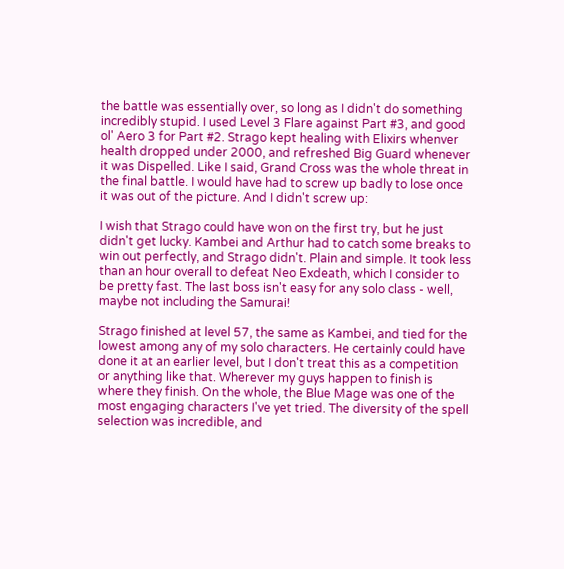the battle was essentially over, so long as I didn't do something incredibly stupid. I used Level 3 Flare against Part #3, and good ol' Aero 3 for Part #2. Strago kept healing with Elixirs whenver health dropped under 2000, and refreshed Big Guard whenever it was Dispelled. Like I said, Grand Cross was the whole threat in the final battle. I would have had to screw up badly to lose once it was out of the picture. And I didn't screw up:

I wish that Strago could have won on the first try, but he just didn't get lucky. Kambei and Arthur had to catch some breaks to win out perfectly, and Strago didn't. Plain and simple. It took less than an hour overall to defeat Neo Exdeath, which I consider to be pretty fast. The last boss isn't easy for any solo class - well, maybe not including the Samurai!

Strago finished at level 57, the same as Kambei, and tied for the lowest among any of my solo characters. He certainly could have done it at an earlier level, but I don't treat this as a competition or anything like that. Wherever my guys happen to finish is where they finish. On the whole, the Blue Mage was one of the most engaging characters I've yet tried. The diversity of the spell selection was incredible, and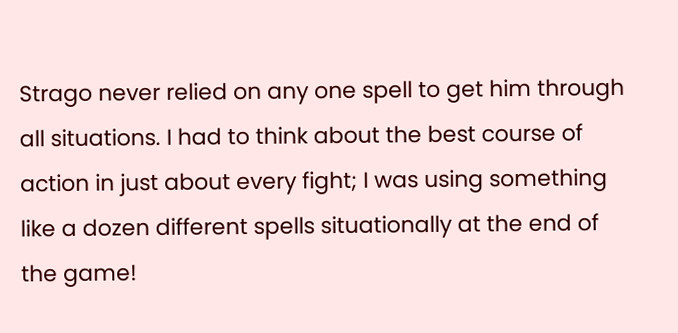Strago never relied on any one spell to get him through all situations. I had to think about the best course of action in just about every fight; I was using something like a dozen different spells situationally at the end of the game!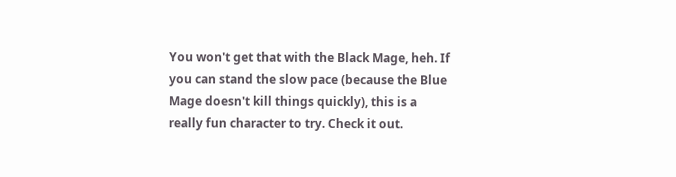You won't get that with the Black Mage, heh. If you can stand the slow pace (because the Blue Mage doesn't kill things quickly), this is a really fun character to try. Check it out.